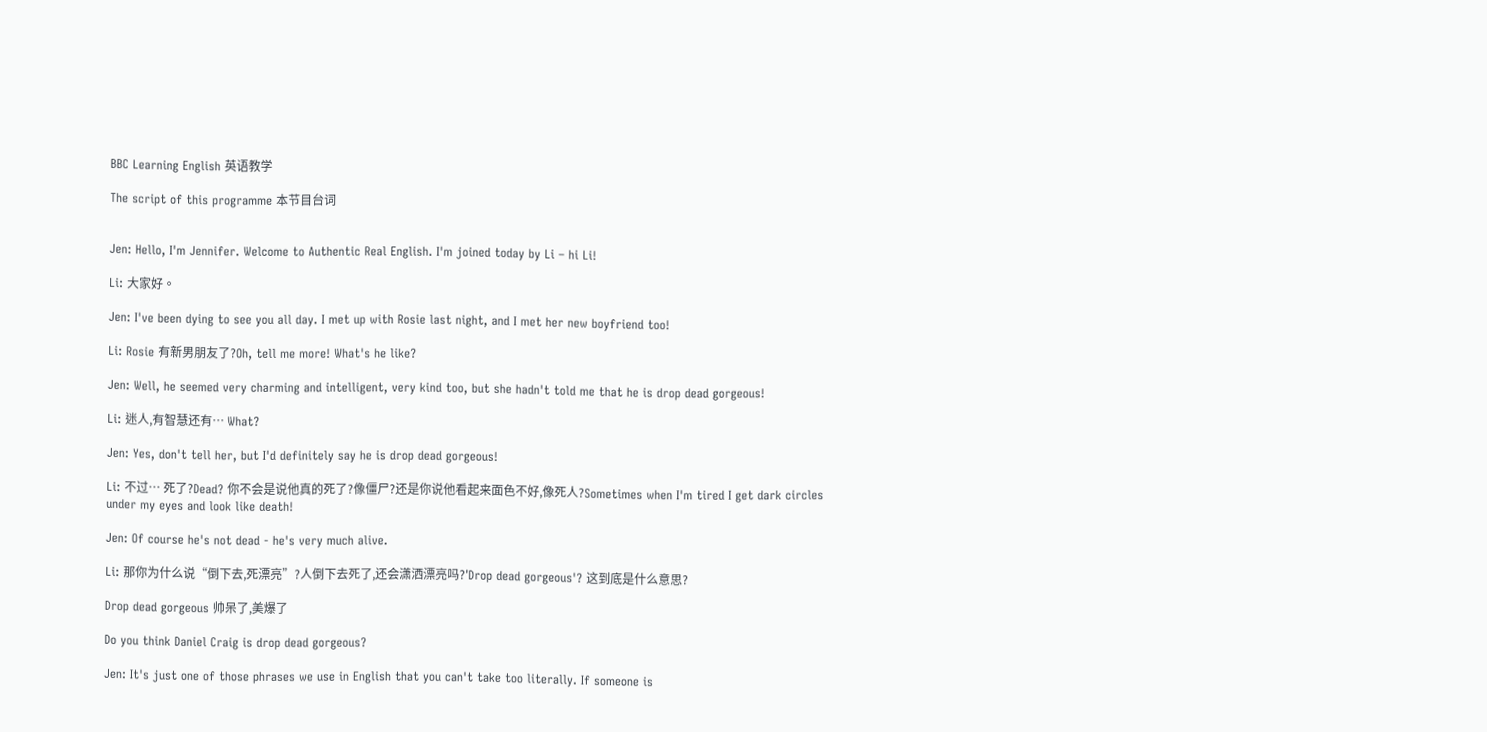BBC Learning English 英语教学

The script of this programme 本节目台词


Jen: Hello, I'm Jennifer. Welcome to Authentic Real English. I'm joined today by Li – hi Li!

Li: 大家好。

Jen: I've been dying to see you all day. I met up with Rosie last night, and I met her new boyfriend too!

Li: Rosie 有新男朋友了?Oh, tell me more! What's he like?

Jen: Well, he seemed very charming and intelligent, very kind too, but she hadn't told me that he is drop dead gorgeous!

Li: 迷人,有智慧还有… What?

Jen: Yes, don't tell her, but I'd definitely say he is drop dead gorgeous!

Li: 不过… 死了?Dead? 你不会是说他真的死了?像僵尸?还是你说他看起来面色不好,像死人?Sometimes when I'm tired I get dark circles under my eyes and look like death!

Jen: Of course he's not dead - he's very much alive.

Li: 那你为什么说“倒下去,死漂亮”?人倒下去死了,还会潇洒漂亮吗?'Drop dead gorgeous'? 这到底是什么意思?

Drop dead gorgeous 帅呆了,美爆了

Do you think Daniel Craig is drop dead gorgeous?

Jen: It's just one of those phrases we use in English that you can't take too literally. If someone is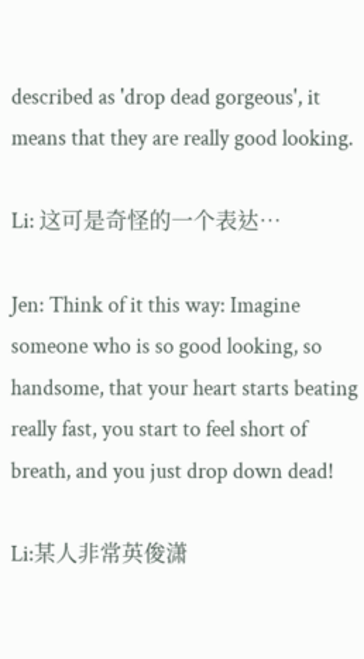described as 'drop dead gorgeous', it means that they are really good looking.

Li: 这可是奇怪的一个表达…

Jen: Think of it this way: Imagine someone who is so good looking, so handsome, that your heart starts beating really fast, you start to feel short of breath, and you just drop down dead!

Li:某人非常英俊潇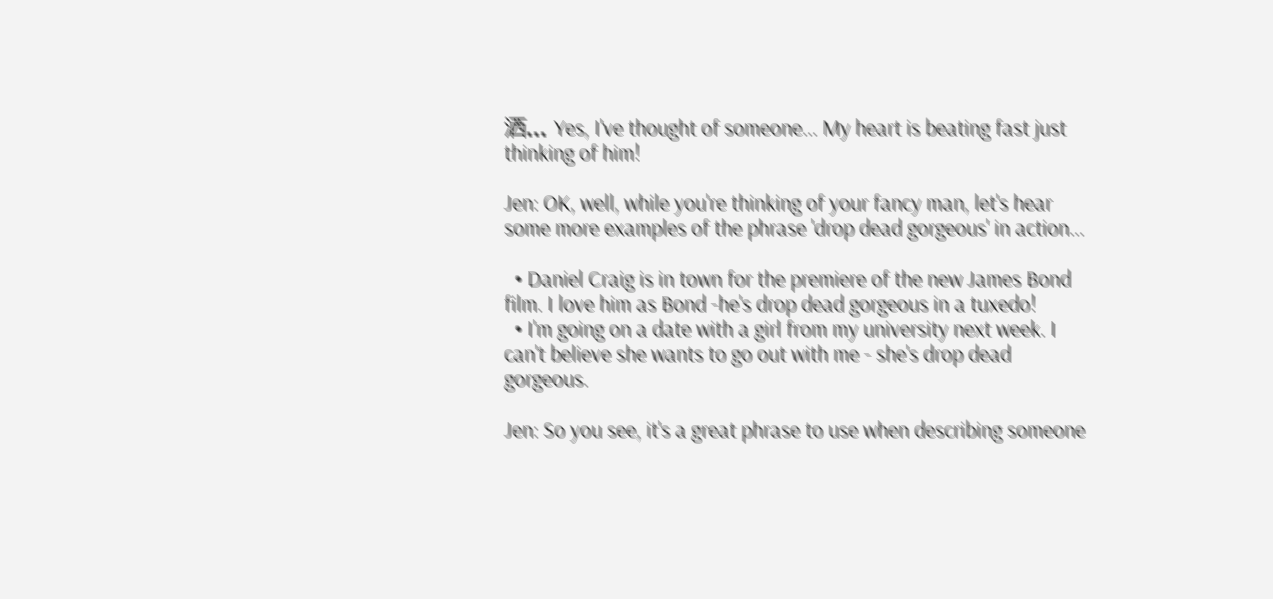洒... Yes, I've thought of someone... My heart is beating fast just thinking of him!

Jen: OK, well, while you're thinking of your fancy man, let's hear some more examples of the phrase 'drop dead gorgeous' in action...

  • Daniel Craig is in town for the premiere of the new James Bond film. I love him as Bond -he's drop dead gorgeous in a tuxedo!
  • I'm going on a date with a girl from my university next week. I can't believe she wants to go out with me - she's drop dead gorgeous.

Jen: So you see, it's a great phrase to use when describing someone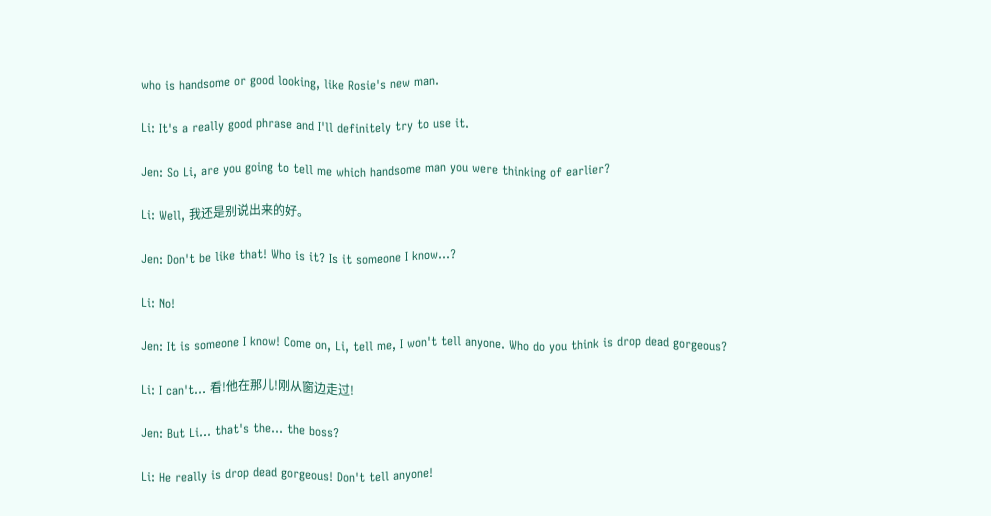who is handsome or good looking, like Rosie's new man.

Li: It's a really good phrase and I'll definitely try to use it.

Jen: So Li, are you going to tell me which handsome man you were thinking of earlier?

Li: Well, 我还是别说出来的好。

Jen: Don't be like that! Who is it? Is it someone I know…?

Li: No!

Jen: It is someone I know! Come on, Li, tell me, I won't tell anyone. Who do you think is drop dead gorgeous?

Li: I can't… 看!他在那儿!刚从窗边走过!

Jen: But Li… that's the… the boss?

Li: He really is drop dead gorgeous! Don't tell anyone!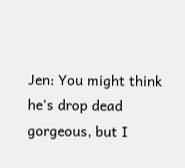Jen: You might think he's drop dead gorgeous, but I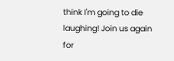think I'm going to die laughing! Join us again for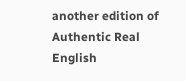another edition of Authentic Real English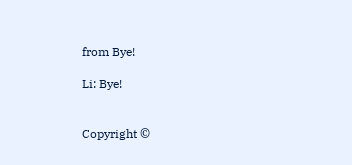from Bye!

Li: Bye!


Copyright ©